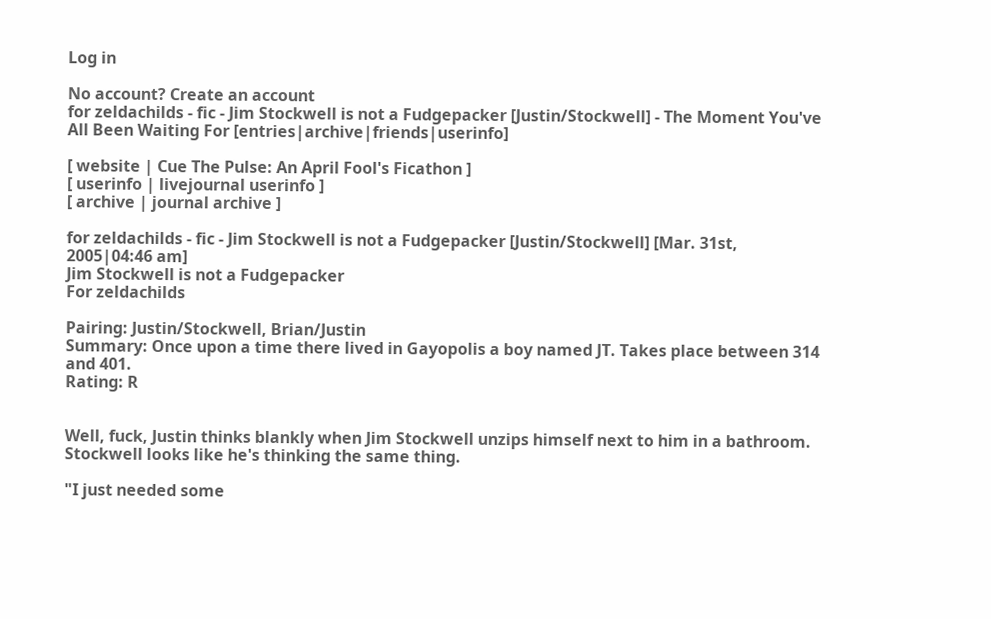Log in

No account? Create an account
for zeldachilds - fic - Jim Stockwell is not a Fudgepacker [Justin/Stockwell] - The Moment You've All Been Waiting For [entries|archive|friends|userinfo]

[ website | Cue The Pulse: An April Fool's Ficathon ]
[ userinfo | livejournal userinfo ]
[ archive | journal archive ]

for zeldachilds - fic - Jim Stockwell is not a Fudgepacker [Justin/Stockwell] [Mar. 31st, 2005|04:46 am]
Jim Stockwell is not a Fudgepacker
For zeldachilds

Pairing: Justin/Stockwell, Brian/Justin
Summary: Once upon a time there lived in Gayopolis a boy named JT. Takes place between 314 and 401.
Rating: R


Well, fuck, Justin thinks blankly when Jim Stockwell unzips himself next to him in a bathroom. Stockwell looks like he's thinking the same thing.

"I just needed some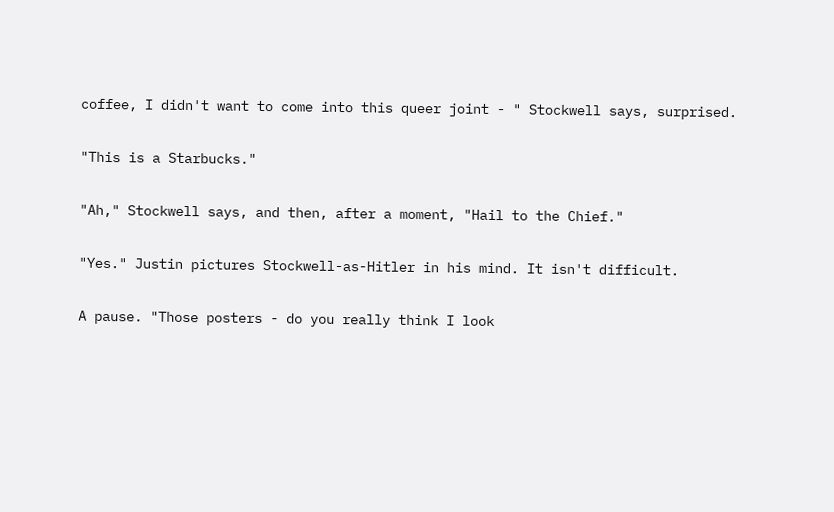coffee, I didn't want to come into this queer joint - " Stockwell says, surprised.

"This is a Starbucks."

"Ah," Stockwell says, and then, after a moment, "Hail to the Chief."

"Yes." Justin pictures Stockwell-as-Hitler in his mind. It isn't difficult.

A pause. "Those posters - do you really think I look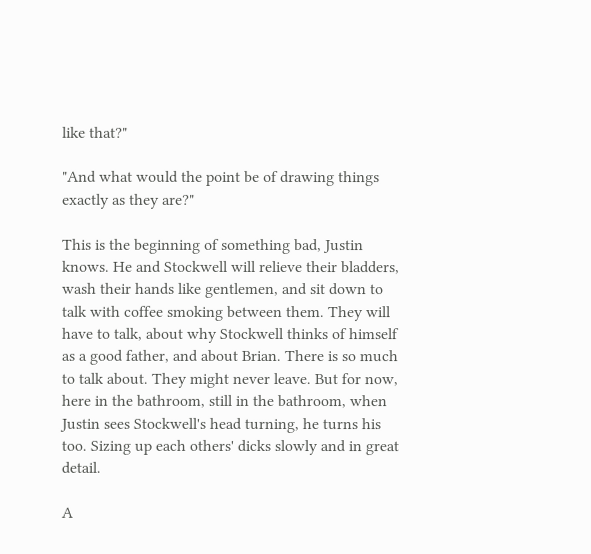like that?"

"And what would the point be of drawing things exactly as they are?"

This is the beginning of something bad, Justin knows. He and Stockwell will relieve their bladders, wash their hands like gentlemen, and sit down to talk with coffee smoking between them. They will have to talk, about why Stockwell thinks of himself as a good father, and about Brian. There is so much to talk about. They might never leave. But for now, here in the bathroom, still in the bathroom, when Justin sees Stockwell's head turning, he turns his too. Sizing up each others' dicks slowly and in great detail.

A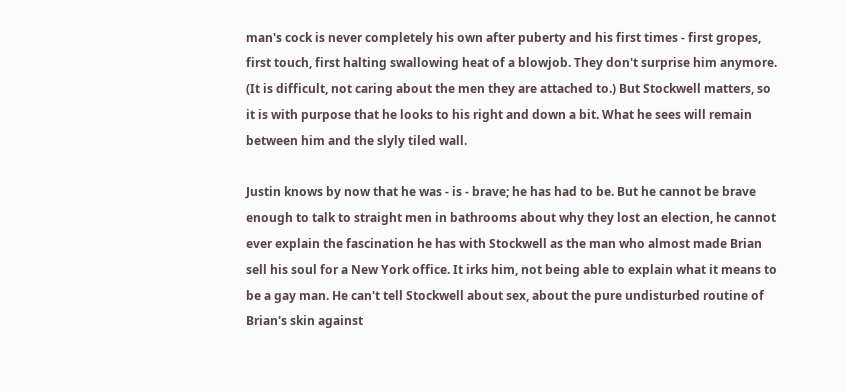man's cock is never completely his own after puberty and his first times - first gropes, first touch, first halting swallowing heat of a blowjob. They don't surprise him anymore. (It is difficult, not caring about the men they are attached to.) But Stockwell matters, so it is with purpose that he looks to his right and down a bit. What he sees will remain between him and the slyly tiled wall.

Justin knows by now that he was - is - brave; he has had to be. But he cannot be brave enough to talk to straight men in bathrooms about why they lost an election, he cannot ever explain the fascination he has with Stockwell as the man who almost made Brian sell his soul for a New York office. It irks him, not being able to explain what it means to be a gay man. He can't tell Stockwell about sex, about the pure undisturbed routine of Brian's skin against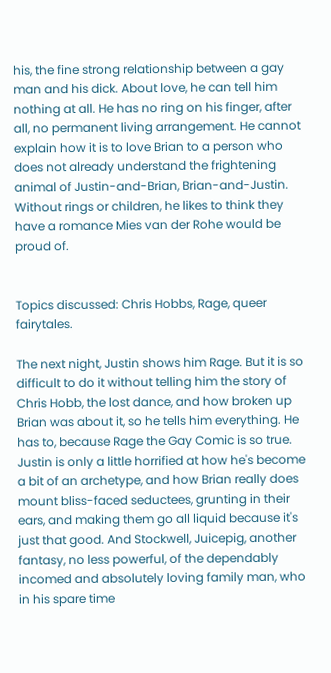his, the fine strong relationship between a gay man and his dick. About love, he can tell him nothing at all. He has no ring on his finger, after all, no permanent living arrangement. He cannot explain how it is to love Brian to a person who does not already understand the frightening animal of Justin-and-Brian, Brian-and-Justin. Without rings or children, he likes to think they have a romance Mies van der Rohe would be proud of.


Topics discussed: Chris Hobbs, Rage, queer fairytales.

The next night, Justin shows him Rage. But it is so difficult to do it without telling him the story of Chris Hobb, the lost dance, and how broken up Brian was about it, so he tells him everything. He has to, because Rage the Gay Comic is so true. Justin is only a little horrified at how he's become a bit of an archetype, and how Brian really does mount bliss-faced seductees, grunting in their ears, and making them go all liquid because it's just that good. And Stockwell, Juicepig, another fantasy, no less powerful, of the dependably incomed and absolutely loving family man, who in his spare time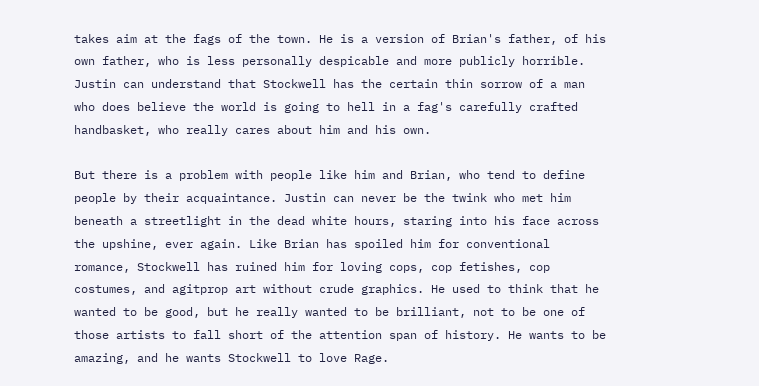takes aim at the fags of the town. He is a version of Brian's father, of his own father, who is less personally despicable and more publicly horrible. Justin can understand that Stockwell has the certain thin sorrow of a man who does believe the world is going to hell in a fag's carefully crafted handbasket, who really cares about him and his own.

But there is a problem with people like him and Brian, who tend to define people by their acquaintance. Justin can never be the twink who met him beneath a streetlight in the dead white hours, staring into his face across the upshine, ever again. Like Brian has spoiled him for conventional romance, Stockwell has ruined him for loving cops, cop fetishes, cop costumes, and agitprop art without crude graphics. He used to think that he wanted to be good, but he really wanted to be brilliant, not to be one of those artists to fall short of the attention span of history. He wants to be amazing, and he wants Stockwell to love Rage.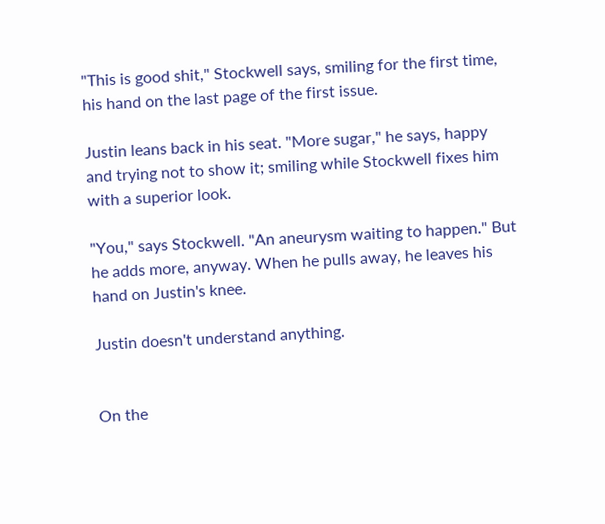"This is good shit," Stockwell says, smiling for the first time, his hand on the last page of the first issue.

Justin leans back in his seat. "More sugar," he says, happy and trying not to show it; smiling while Stockwell fixes him with a superior look.

"You," says Stockwell. "An aneurysm waiting to happen." But he adds more, anyway. When he pulls away, he leaves his hand on Justin's knee.

Justin doesn't understand anything.


On the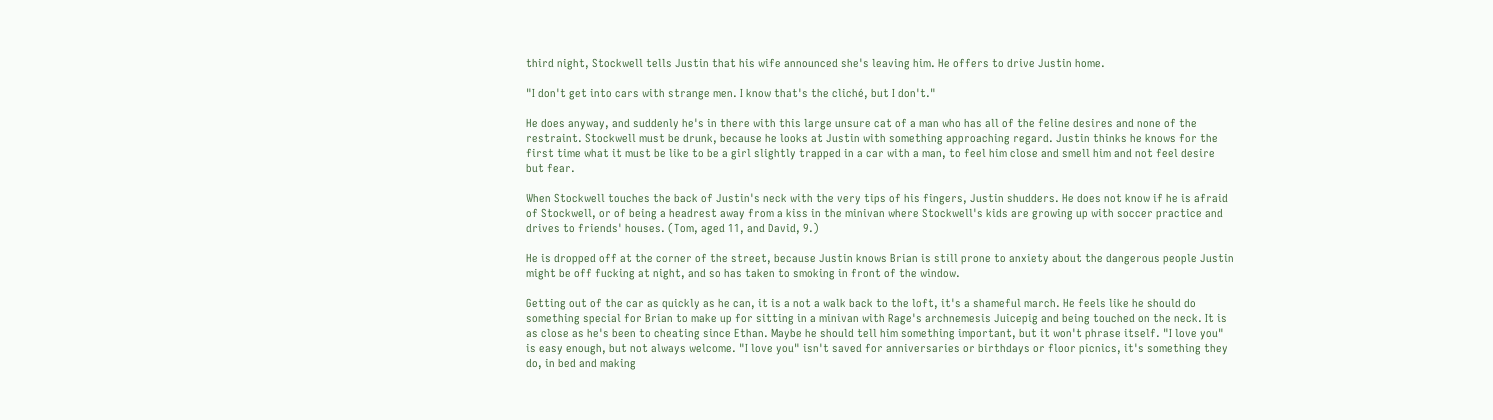third night, Stockwell tells Justin that his wife announced she's leaving him. He offers to drive Justin home.

"I don't get into cars with strange men. I know that's the cliché, but I don't."

He does anyway, and suddenly he's in there with this large unsure cat of a man who has all of the feline desires and none of the restraint. Stockwell must be drunk, because he looks at Justin with something approaching regard. Justin thinks he knows for the first time what it must be like to be a girl slightly trapped in a car with a man, to feel him close and smell him and not feel desire but fear.

When Stockwell touches the back of Justin's neck with the very tips of his fingers, Justin shudders. He does not know if he is afraid of Stockwell, or of being a headrest away from a kiss in the minivan where Stockwell's kids are growing up with soccer practice and drives to friends' houses. (Tom, aged 11, and David, 9.)

He is dropped off at the corner of the street, because Justin knows Brian is still prone to anxiety about the dangerous people Justin might be off fucking at night, and so has taken to smoking in front of the window.

Getting out of the car as quickly as he can, it is a not a walk back to the loft, it's a shameful march. He feels like he should do something special for Brian to make up for sitting in a minivan with Rage's archnemesis Juicepig and being touched on the neck. It is as close as he's been to cheating since Ethan. Maybe he should tell him something important, but it won't phrase itself. "I love you" is easy enough, but not always welcome. "I love you" isn't saved for anniversaries or birthdays or floor picnics, it's something they do, in bed and making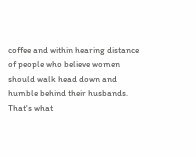coffee and within hearing distance of people who believe women should walk head down and humble behind their husbands. That's what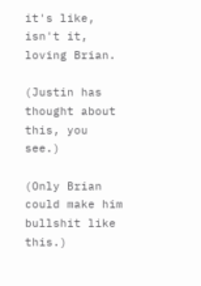it's like, isn't it, loving Brian.

(Justin has thought about this, you see.)

(Only Brian could make him bullshit like this.)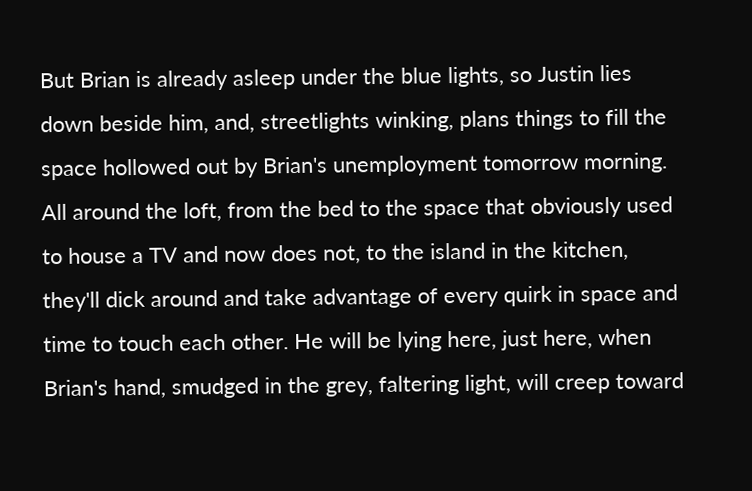But Brian is already asleep under the blue lights, so Justin lies down beside him, and, streetlights winking, plans things to fill the space hollowed out by Brian's unemployment tomorrow morning. All around the loft, from the bed to the space that obviously used to house a TV and now does not, to the island in the kitchen, they'll dick around and take advantage of every quirk in space and time to touch each other. He will be lying here, just here, when Brian's hand, smudged in the grey, faltering light, will creep toward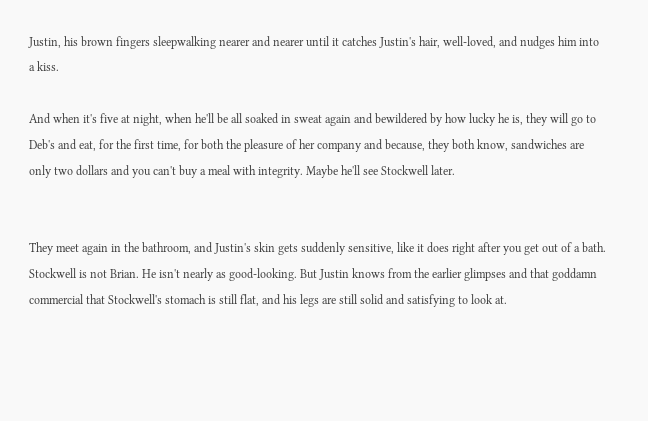Justin, his brown fingers sleepwalking nearer and nearer until it catches Justin's hair, well-loved, and nudges him into a kiss.

And when it's five at night, when he'll be all soaked in sweat again and bewildered by how lucky he is, they will go to Deb's and eat, for the first time, for both the pleasure of her company and because, they both know, sandwiches are only two dollars and you can't buy a meal with integrity. Maybe he'll see Stockwell later.


They meet again in the bathroom, and Justin's skin gets suddenly sensitive, like it does right after you get out of a bath. Stockwell is not Brian. He isn't nearly as good-looking. But Justin knows from the earlier glimpses and that goddamn commercial that Stockwell's stomach is still flat, and his legs are still solid and satisfying to look at.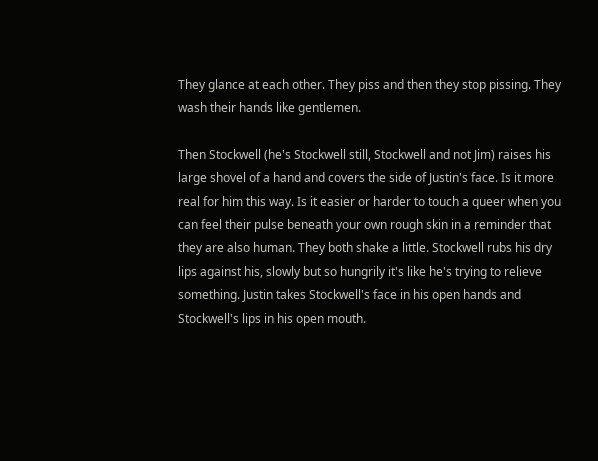They glance at each other. They piss and then they stop pissing. They wash their hands like gentlemen.

Then Stockwell (he's Stockwell still, Stockwell and not Jim) raises his large shovel of a hand and covers the side of Justin's face. Is it more real for him this way. Is it easier or harder to touch a queer when you can feel their pulse beneath your own rough skin in a reminder that they are also human. They both shake a little. Stockwell rubs his dry lips against his, slowly but so hungrily it's like he's trying to relieve something. Justin takes Stockwell's face in his open hands and Stockwell's lips in his open mouth.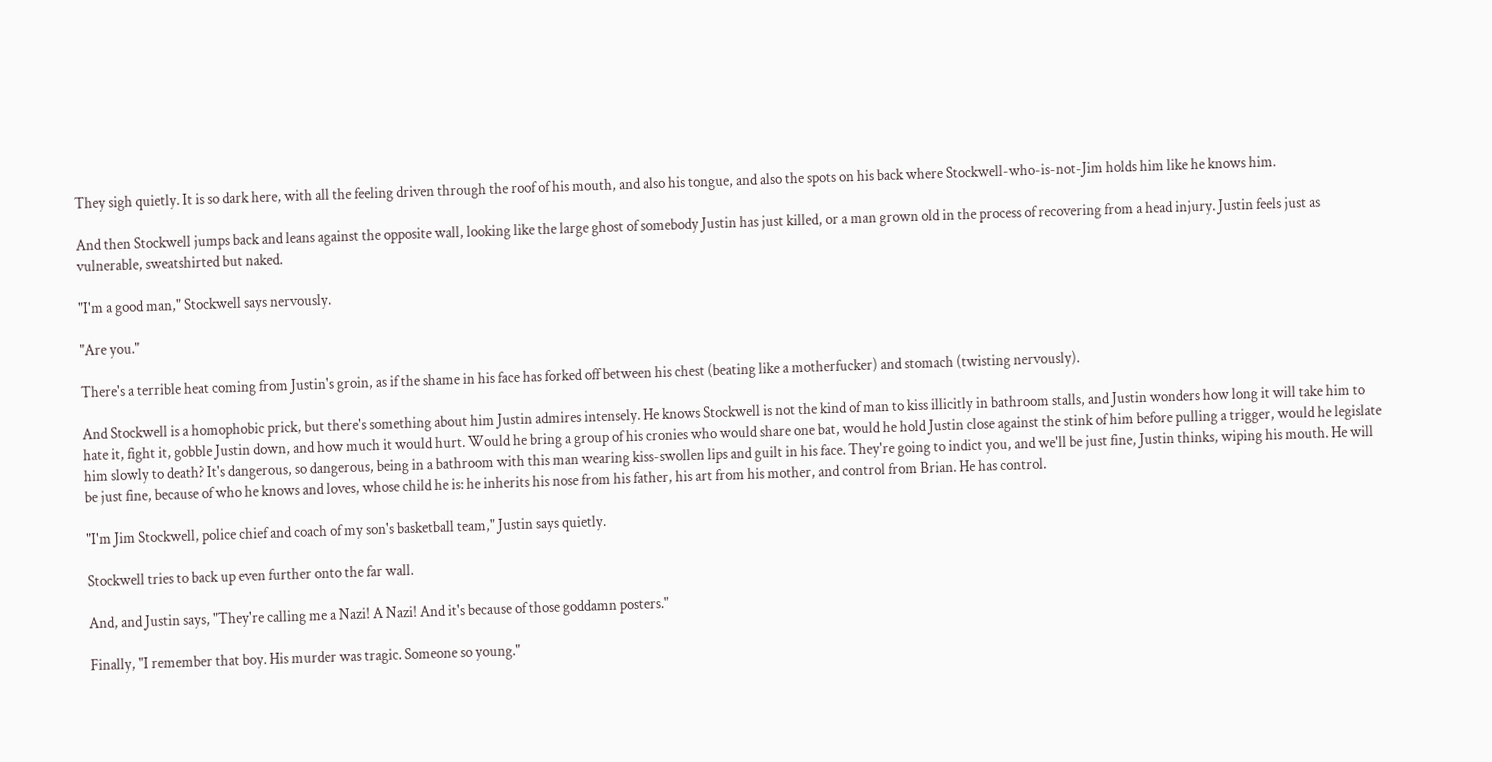They sigh quietly. It is so dark here, with all the feeling driven through the roof of his mouth, and also his tongue, and also the spots on his back where Stockwell-who-is-not-Jim holds him like he knows him.

And then Stockwell jumps back and leans against the opposite wall, looking like the large ghost of somebody Justin has just killed, or a man grown old in the process of recovering from a head injury. Justin feels just as vulnerable, sweatshirted but naked.

"I'm a good man," Stockwell says nervously.

"Are you."

There's a terrible heat coming from Justin's groin, as if the shame in his face has forked off between his chest (beating like a motherfucker) and stomach (twisting nervously).

And Stockwell is a homophobic prick, but there's something about him Justin admires intensely. He knows Stockwell is not the kind of man to kiss illicitly in bathroom stalls, and Justin wonders how long it will take him to hate it, fight it, gobble Justin down, and how much it would hurt. Would he bring a group of his cronies who would share one bat, would he hold Justin close against the stink of him before pulling a trigger, would he legislate him slowly to death? It's dangerous, so dangerous, being in a bathroom with this man wearing kiss-swollen lips and guilt in his face. They're going to indict you, and we'll be just fine, Justin thinks, wiping his mouth. He will be just fine, because of who he knows and loves, whose child he is: he inherits his nose from his father, his art from his mother, and control from Brian. He has control.

"I'm Jim Stockwell, police chief and coach of my son's basketball team," Justin says quietly.

Stockwell tries to back up even further onto the far wall.

And, and Justin says, "They're calling me a Nazi! A Nazi! And it's because of those goddamn posters."

Finally, "I remember that boy. His murder was tragic. Someone so young."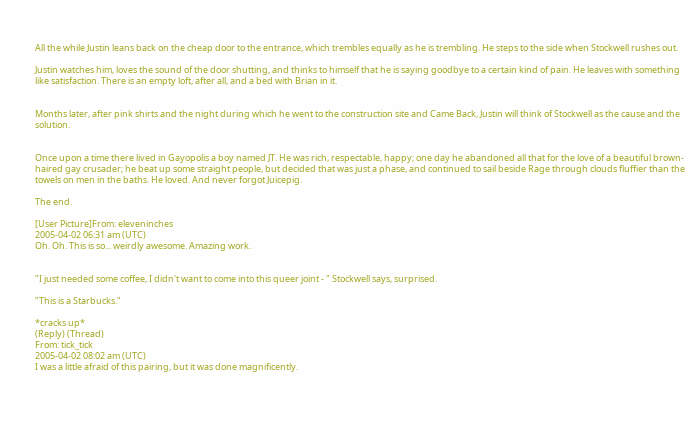All the while Justin leans back on the cheap door to the entrance, which trembles equally as he is trembling. He steps to the side when Stockwell rushes out.

Justin watches him, loves the sound of the door shutting, and thinks to himself that he is saying goodbye to a certain kind of pain. He leaves with something like satisfaction. There is an empty loft, after all, and a bed with Brian in it.


Months later, after pink shirts and the night during which he went to the construction site and Came Back, Justin will think of Stockwell as the cause and the solution.


Once upon a time there lived in Gayopolis a boy named JT. He was rich, respectable, happy; one day he abandoned all that for the love of a beautiful brown-haired gay crusader; he beat up some straight people, but decided that was just a phase, and continued to sail beside Rage through clouds fluffier than the towels on men in the baths. He loved. And never forgot Juicepig.

The end.

[User Picture]From: eleveninches
2005-04-02 06:31 am (UTC)
Oh. Oh. This is so... weirdly awesome. Amazing work.


"I just needed some coffee, I didn't want to come into this queer joint - " Stockwell says, surprised.

"This is a Starbucks."

*cracks up*
(Reply) (Thread)
From: tick_tick
2005-04-02 08:02 am (UTC)
I was a little afraid of this pairing, but it was done magnificently.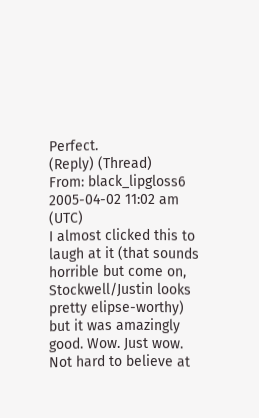Perfect.
(Reply) (Thread)
From: black_lipgloss6
2005-04-02 11:02 am (UTC)
I almost clicked this to laugh at it (that sounds horrible but come on, Stockwell/Justin looks pretty elipse-worthy) but it was amazingly good. Wow. Just wow. Not hard to believe at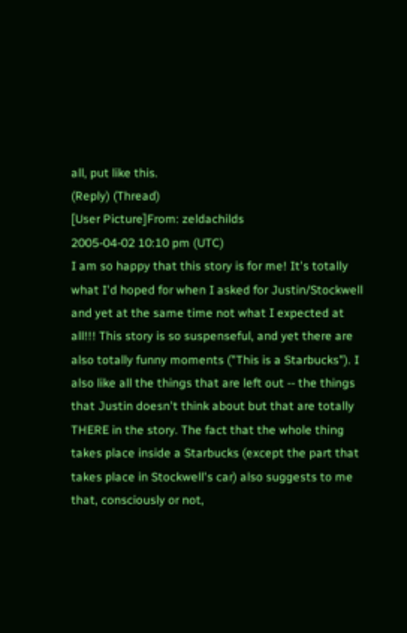all, put like this.
(Reply) (Thread)
[User Picture]From: zeldachilds
2005-04-02 10:10 pm (UTC)
I am so happy that this story is for me! It's totally what I'd hoped for when I asked for Justin/Stockwell and yet at the same time not what I expected at all!!! This story is so suspenseful, and yet there are also totally funny moments ("This is a Starbucks"). I also like all the things that are left out -- the things that Justin doesn't think about but that are totally THERE in the story. The fact that the whole thing takes place inside a Starbucks (except the part that takes place in Stockwell's car) also suggests to me that, consciously or not,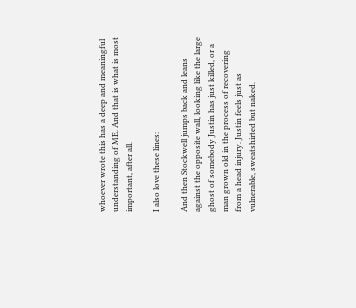whoever wrote this has a deep and meaningful understanding of ME. And that is what is most important, after all.

I also love these lines:

And then Stockwell jumps back and leans against the opposite wall, looking like the large ghost of somebody Justin has just killed, or a man grown old in the process of recovering from a head injury. Justin feels just as vulnerable, sweatshirted but naked.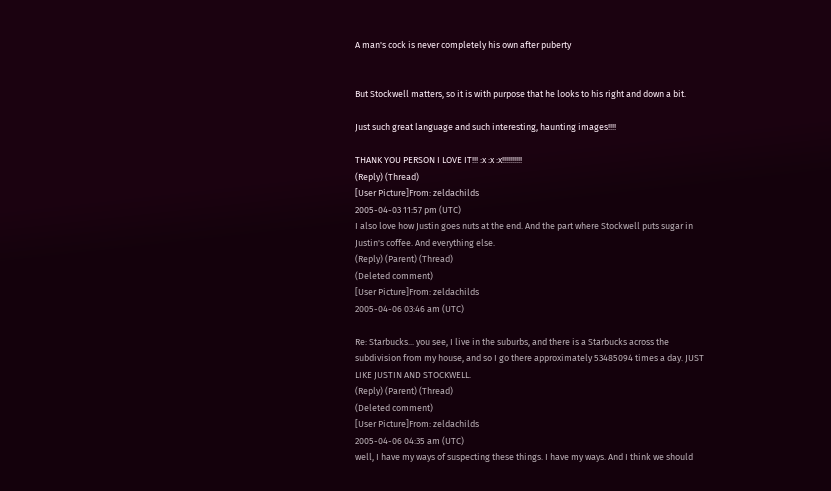A man's cock is never completely his own after puberty


But Stockwell matters, so it is with purpose that he looks to his right and down a bit.

Just such great language and such interesting, haunting images!!!!

THANK YOU PERSON I LOVE IT!!! :x :x :x!!!!!!!!!!
(Reply) (Thread)
[User Picture]From: zeldachilds
2005-04-03 11:57 pm (UTC)
I also love how Justin goes nuts at the end. And the part where Stockwell puts sugar in Justin's coffee. And everything else.
(Reply) (Parent) (Thread)
(Deleted comment)
[User Picture]From: zeldachilds
2005-04-06 03:46 am (UTC)

Re: Starbucks... you see, I live in the suburbs, and there is a Starbucks across the subdivision from my house, and so I go there approximately 53485094 times a day. JUST LIKE JUSTIN AND STOCKWELL.
(Reply) (Parent) (Thread)
(Deleted comment)
[User Picture]From: zeldachilds
2005-04-06 04:35 am (UTC)
well, I have my ways of suspecting these things. I have my ways. And I think we should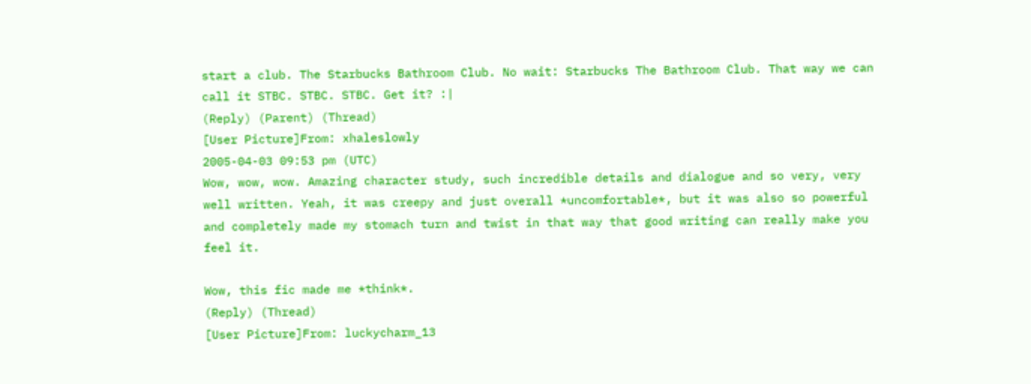start a club. The Starbucks Bathroom Club. No wait: Starbucks The Bathroom Club. That way we can call it STBC. STBC. STBC. Get it? :|
(Reply) (Parent) (Thread)
[User Picture]From: xhaleslowly
2005-04-03 09:53 pm (UTC)
Wow, wow, wow. Amazing character study, such incredible details and dialogue and so very, very well written. Yeah, it was creepy and just overall *uncomfortable*, but it was also so powerful and completely made my stomach turn and twist in that way that good writing can really make you feel it.

Wow, this fic made me *think*.
(Reply) (Thread)
[User Picture]From: luckycharm_13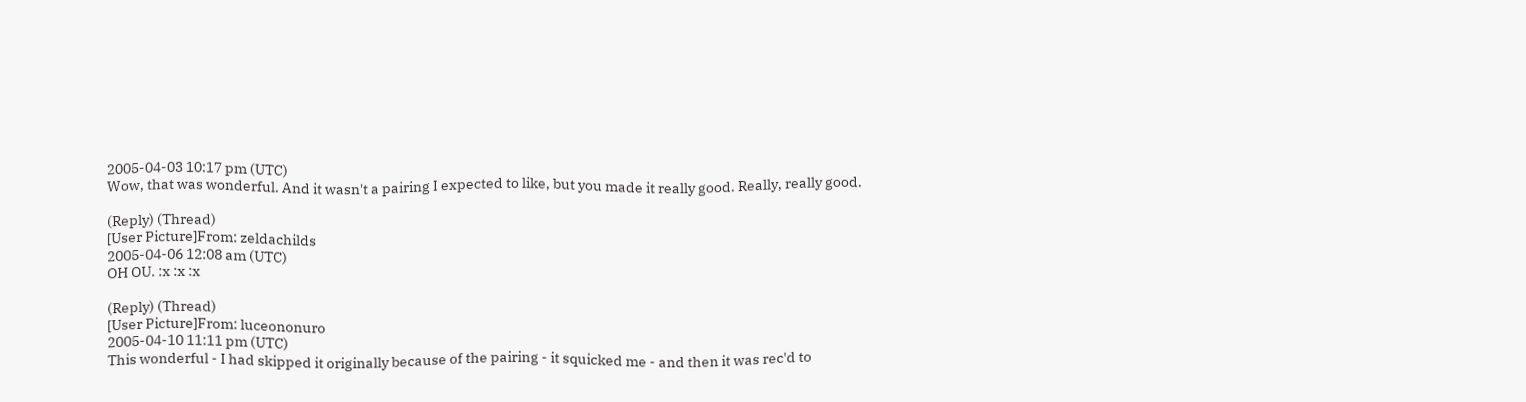2005-04-03 10:17 pm (UTC)
Wow, that was wonderful. And it wasn't a pairing I expected to like, but you made it really good. Really, really good.

(Reply) (Thread)
[User Picture]From: zeldachilds
2005-04-06 12:08 am (UTC)
OH OU. :x :x :x

(Reply) (Thread)
[User Picture]From: luceononuro
2005-04-10 11:11 pm (UTC)
This wonderful - I had skipped it originally because of the pairing - it squicked me - and then it was rec'd to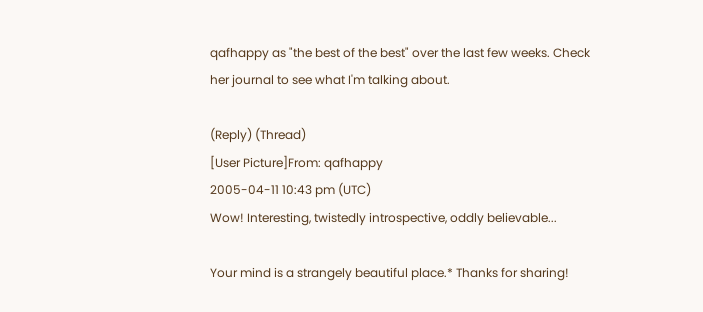qafhappy as "the best of the best" over the last few weeks. Check her journal to see what I'm talking about.

(Reply) (Thread)
[User Picture]From: qafhappy
2005-04-11 10:43 pm (UTC)
Wow! Interesting, twistedly introspective, oddly believable...

Your mind is a strangely beautiful place.* Thanks for sharing!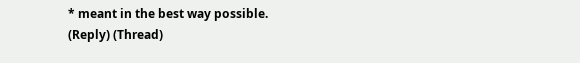* meant in the best way possible.
(Reply) (Thread)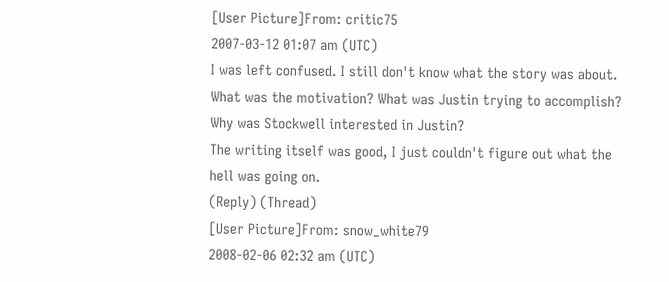[User Picture]From: critic75
2007-03-12 01:07 am (UTC)
I was left confused. I still don't know what the story was about. What was the motivation? What was Justin trying to accomplish? Why was Stockwell interested in Justin?
The writing itself was good, I just couldn't figure out what the hell was going on.
(Reply) (Thread)
[User Picture]From: snow_white79
2008-02-06 02:32 am (UTC)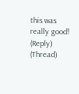this was really good!
(Reply) (Thread)